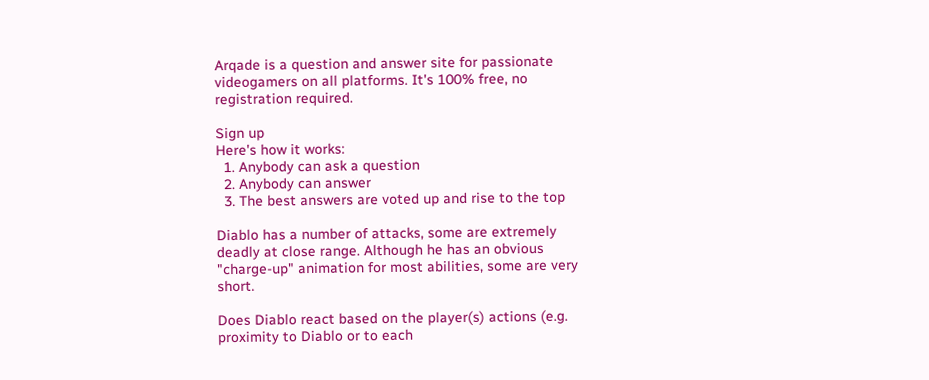Arqade is a question and answer site for passionate videogamers on all platforms. It's 100% free, no registration required.

Sign up
Here's how it works:
  1. Anybody can ask a question
  2. Anybody can answer
  3. The best answers are voted up and rise to the top

Diablo has a number of attacks, some are extremely deadly at close range. Although he has an obvious "charge-up" animation for most abilities, some are very short.

Does Diablo react based on the player(s) actions (e.g. proximity to Diablo or to each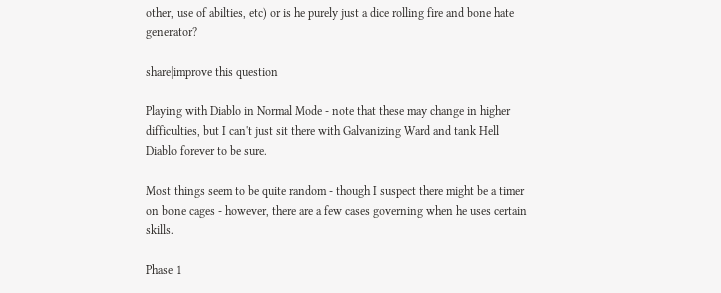other, use of abilties, etc) or is he purely just a dice rolling fire and bone hate generator?

share|improve this question

Playing with Diablo in Normal Mode - note that these may change in higher difficulties, but I can't just sit there with Galvanizing Ward and tank Hell Diablo forever to be sure.

Most things seem to be quite random - though I suspect there might be a timer on bone cages - however, there are a few cases governing when he uses certain skills.

Phase 1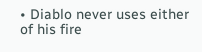• Diablo never uses either of his fire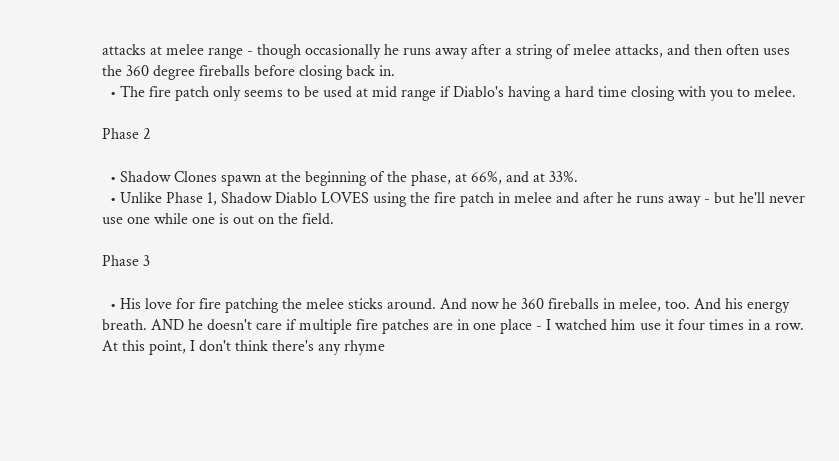attacks at melee range - though occasionally he runs away after a string of melee attacks, and then often uses the 360 degree fireballs before closing back in.
  • The fire patch only seems to be used at mid range if Diablo's having a hard time closing with you to melee.

Phase 2

  • Shadow Clones spawn at the beginning of the phase, at 66%, and at 33%.
  • Unlike Phase 1, Shadow Diablo LOVES using the fire patch in melee and after he runs away - but he'll never use one while one is out on the field.

Phase 3

  • His love for fire patching the melee sticks around. And now he 360 fireballs in melee, too. And his energy breath. AND he doesn't care if multiple fire patches are in one place - I watched him use it four times in a row. At this point, I don't think there's any rhyme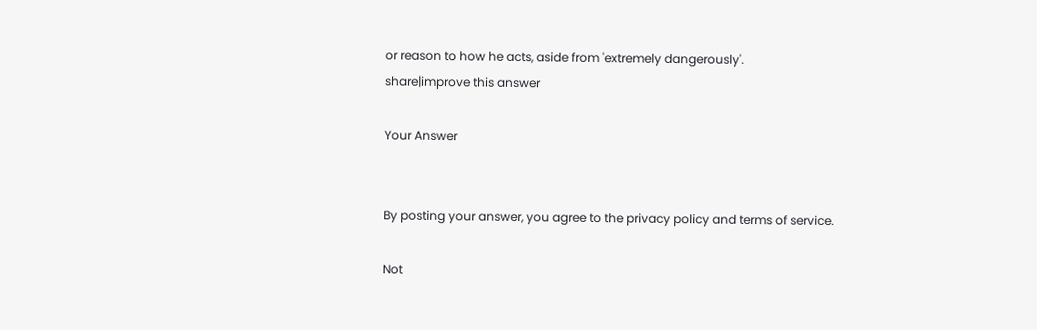or reason to how he acts, aside from 'extremely dangerously'.
share|improve this answer

Your Answer


By posting your answer, you agree to the privacy policy and terms of service.

Not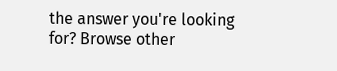the answer you're looking for? Browse other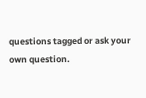questions tagged or ask your own question.